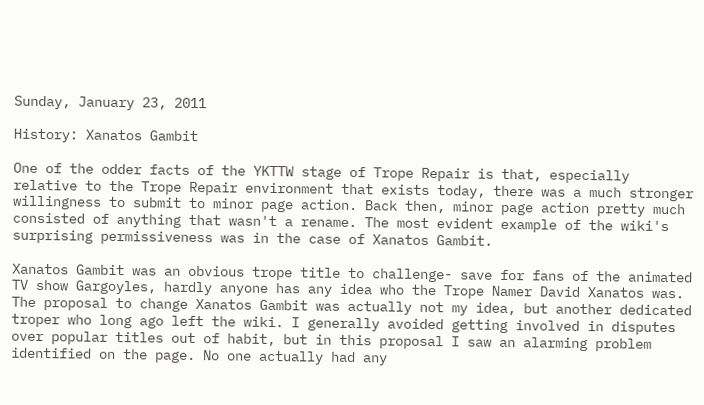Sunday, January 23, 2011

History: Xanatos Gambit

One of the odder facts of the YKTTW stage of Trope Repair is that, especially relative to the Trope Repair environment that exists today, there was a much stronger willingness to submit to minor page action. Back then, minor page action pretty much consisted of anything that wasn't a rename. The most evident example of the wiki's surprising permissiveness was in the case of Xanatos Gambit.

Xanatos Gambit was an obvious trope title to challenge- save for fans of the animated TV show Gargoyles, hardly anyone has any idea who the Trope Namer David Xanatos was. The proposal to change Xanatos Gambit was actually not my idea, but another dedicated troper who long ago left the wiki. I generally avoided getting involved in disputes over popular titles out of habit, but in this proposal I saw an alarming problem identified on the page. No one actually had any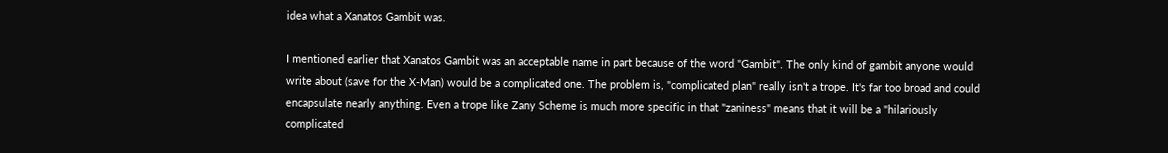idea what a Xanatos Gambit was.

I mentioned earlier that Xanatos Gambit was an acceptable name in part because of the word "Gambit". The only kind of gambit anyone would write about (save for the X-Man) would be a complicated one. The problem is, "complicated plan" really isn't a trope. It's far too broad and could encapsulate nearly anything. Even a trope like Zany Scheme is much more specific in that "zaniness" means that it will be a "hilariously complicated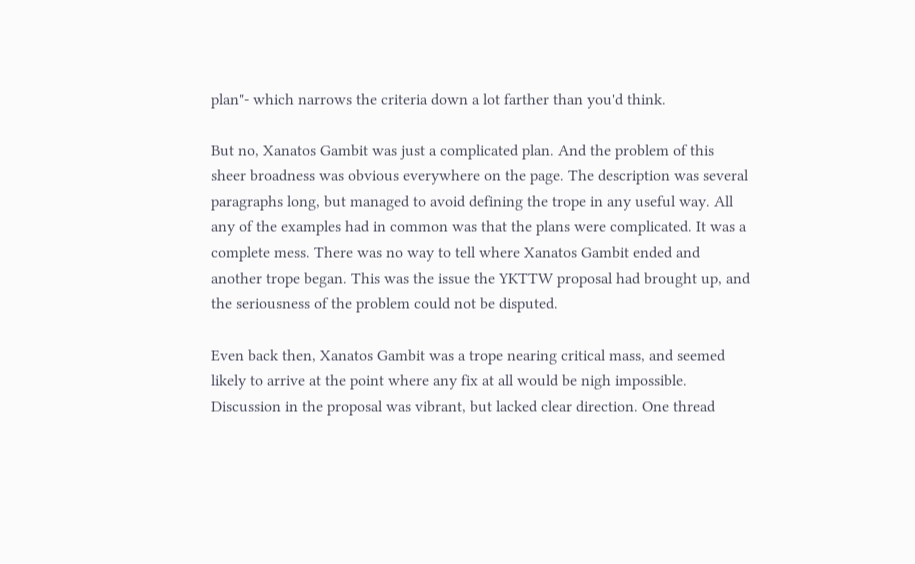plan"- which narrows the criteria down a lot farther than you'd think.

But no, Xanatos Gambit was just a complicated plan. And the problem of this sheer broadness was obvious everywhere on the page. The description was several paragraphs long, but managed to avoid defining the trope in any useful way. All any of the examples had in common was that the plans were complicated. It was a complete mess. There was no way to tell where Xanatos Gambit ended and another trope began. This was the issue the YKTTW proposal had brought up, and the seriousness of the problem could not be disputed.

Even back then, Xanatos Gambit was a trope nearing critical mass, and seemed likely to arrive at the point where any fix at all would be nigh impossible. Discussion in the proposal was vibrant, but lacked clear direction. One thread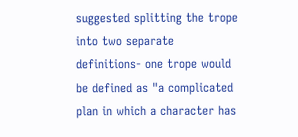suggested splitting the trope into two separate definitions- one trope would be defined as "a complicated plan in which a character has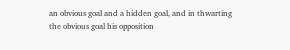an obvious goal and a hidden goal, and in thwarting the obvious goal his opposition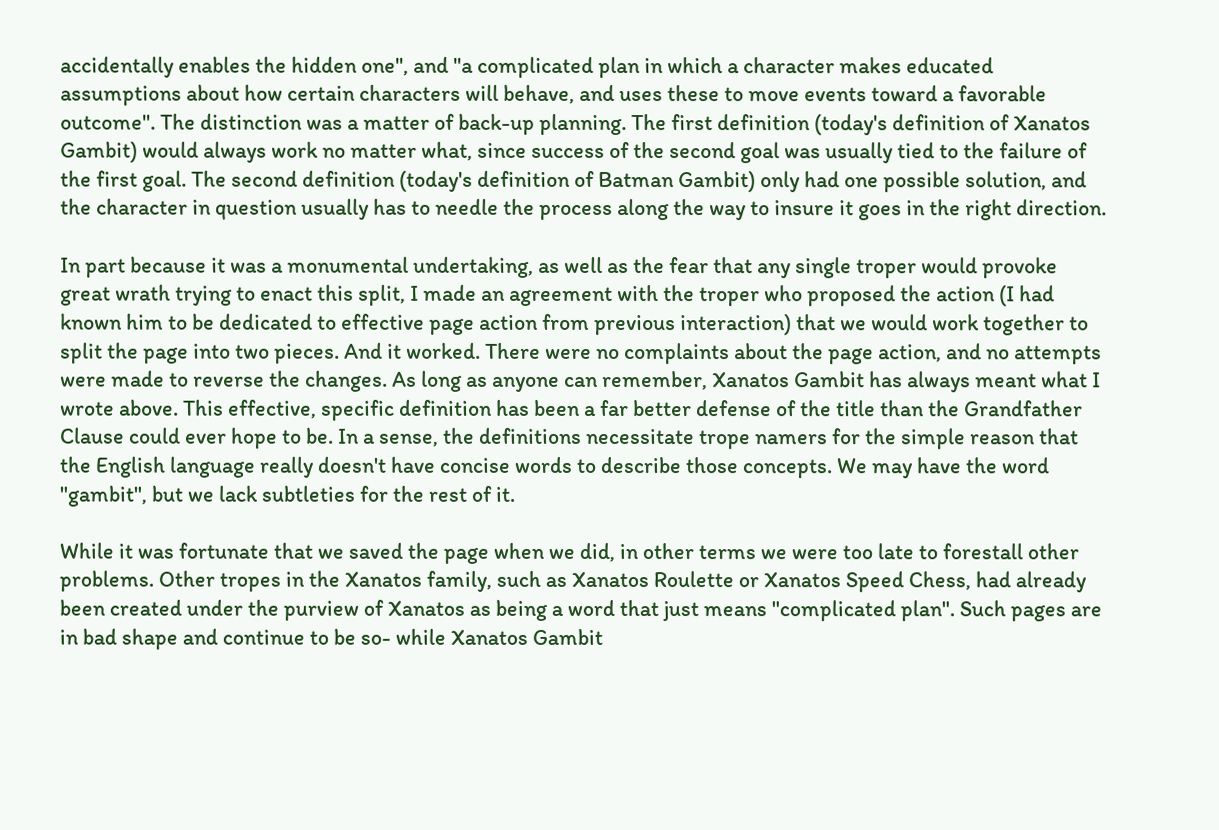accidentally enables the hidden one", and "a complicated plan in which a character makes educated assumptions about how certain characters will behave, and uses these to move events toward a favorable outcome". The distinction was a matter of back-up planning. The first definition (today's definition of Xanatos Gambit) would always work no matter what, since success of the second goal was usually tied to the failure of the first goal. The second definition (today's definition of Batman Gambit) only had one possible solution, and the character in question usually has to needle the process along the way to insure it goes in the right direction.

In part because it was a monumental undertaking, as well as the fear that any single troper would provoke great wrath trying to enact this split, I made an agreement with the troper who proposed the action (I had known him to be dedicated to effective page action from previous interaction) that we would work together to split the page into two pieces. And it worked. There were no complaints about the page action, and no attempts were made to reverse the changes. As long as anyone can remember, Xanatos Gambit has always meant what I wrote above. This effective, specific definition has been a far better defense of the title than the Grandfather Clause could ever hope to be. In a sense, the definitions necessitate trope namers for the simple reason that the English language really doesn't have concise words to describe those concepts. We may have the word "gambit", but we lack subtleties for the rest of it.

While it was fortunate that we saved the page when we did, in other terms we were too late to forestall other problems. Other tropes in the Xanatos family, such as Xanatos Roulette or Xanatos Speed Chess, had already been created under the purview of Xanatos as being a word that just means "complicated plan". Such pages are in bad shape and continue to be so- while Xanatos Gambit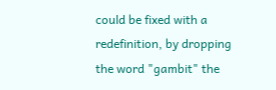could be fixed with a redefinition, by dropping the word "gambit" the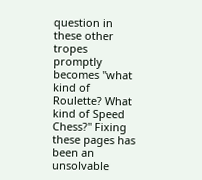question in these other tropes promptly becomes "what kind of Roulette? What kind of Speed Chess?" Fixing these pages has been an unsolvable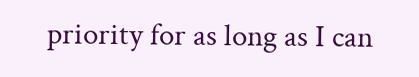priority for as long as I can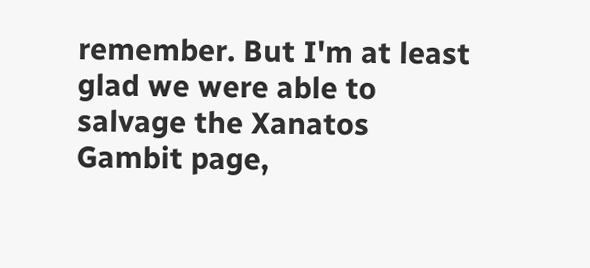remember. But I'm at least glad we were able to salvage the Xanatos Gambit page,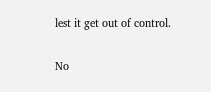lest it get out of control.

No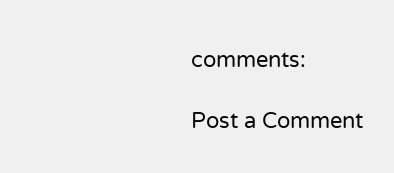comments:

Post a Comment